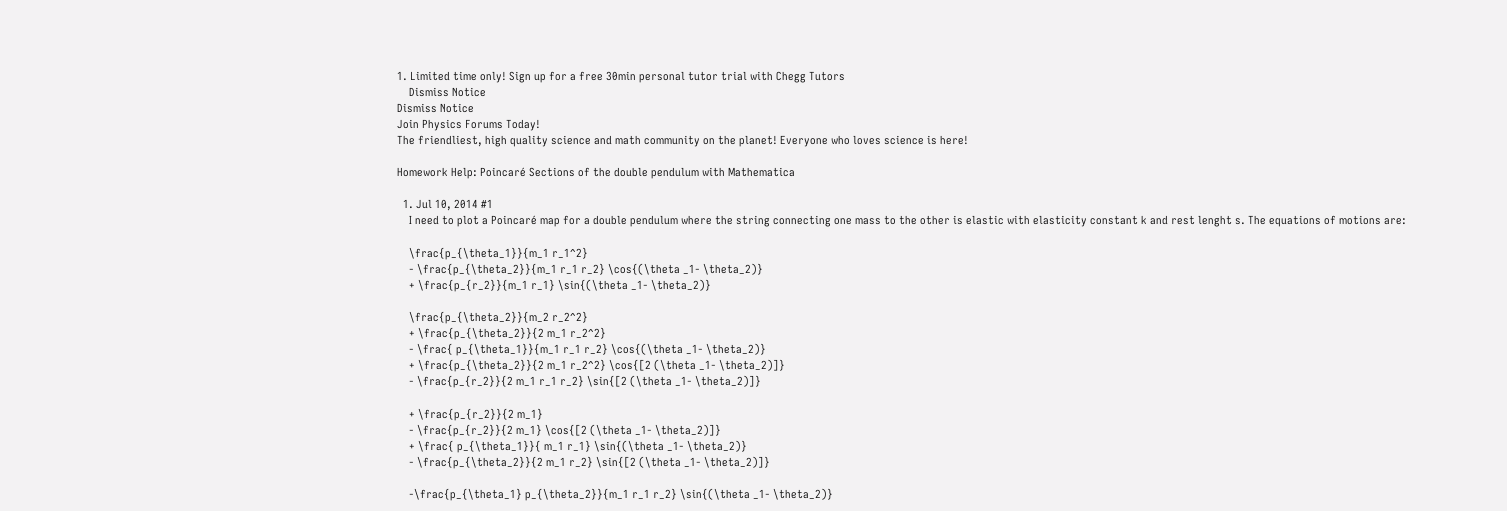1. Limited time only! Sign up for a free 30min personal tutor trial with Chegg Tutors
    Dismiss Notice
Dismiss Notice
Join Physics Forums Today!
The friendliest, high quality science and math community on the planet! Everyone who loves science is here!

Homework Help: Poincaré Sections of the double pendulum with Mathematica

  1. Jul 10, 2014 #1
    I need to plot a Poincaré map for a double pendulum where the string connecting one mass to the other is elastic with elasticity constant k and rest lenght s. The equations of motions are:

    \frac{p_{\theta_1}}{m_1 r_1^2}
    - \frac{p_{\theta_2}}{m_1 r_1 r_2} \cos{(\theta _1- \theta_2)}
    + \frac{p_{r_2}}{m_1 r_1} \sin{(\theta _1- \theta_2)}

    \frac{p_{\theta_2}}{m_2 r_2^2}
    + \frac{p_{\theta_2}}{2 m_1 r_2^2}
    - \frac{ p_{\theta_1}}{m_1 r_1 r_2} \cos{(\theta _1- \theta_2)}
    + \frac{p_{\theta_2}}{2 m_1 r_2^2} \cos{[2 (\theta _1- \theta_2)]}
    - \frac{p_{r_2}}{2 m_1 r_1 r_2} \sin{[2 (\theta _1- \theta_2)]}

    + \frac{p_{r_2}}{2 m_1}
    - \frac{p_{r_2}}{2 m_1} \cos{[2 (\theta _1- \theta_2)]}
    + \frac{ p_{\theta_1}}{ m_1 r_1} \sin{(\theta _1- \theta_2)}
    - \frac{p_{\theta_2}}{2 m_1 r_2} \sin{[2 (\theta _1- \theta_2)]}

    -\frac{p_{\theta_1} p_{\theta_2}}{m_1 r_1 r_2} \sin{(\theta _1- \theta_2)}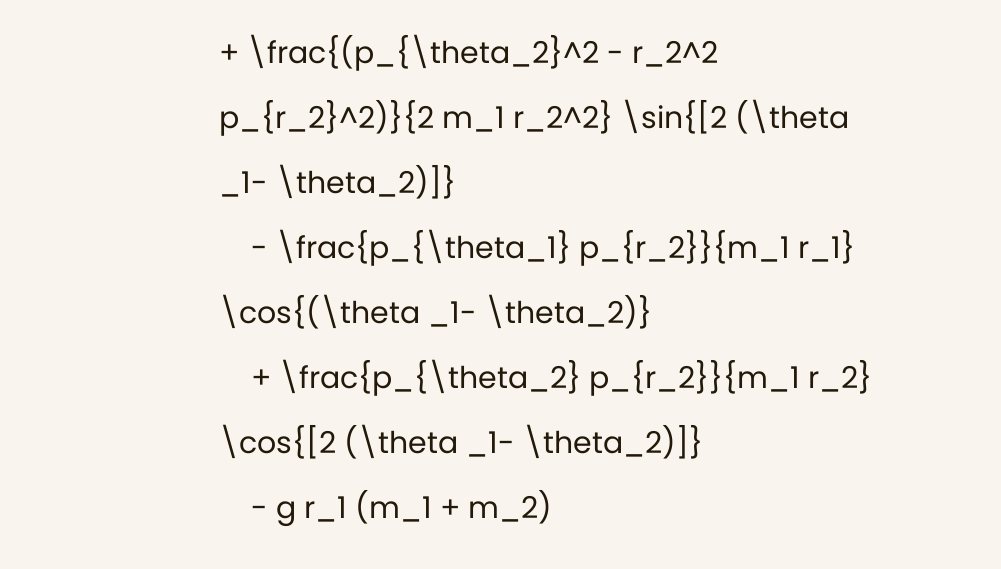+ \frac{(p_{\theta_2}^2 - r_2^2 p_{r_2}^2)}{2 m_1 r_2^2} \sin{[2 (\theta _1- \theta_2)]}
    - \frac{p_{\theta_1} p_{r_2}}{m_1 r_1} \cos{(\theta _1- \theta_2)}
    + \frac{p_{\theta_2} p_{r_2}}{m_1 r_2} \cos{[2 (\theta _1- \theta_2)]}
    - g r_1 (m_1 + m_2)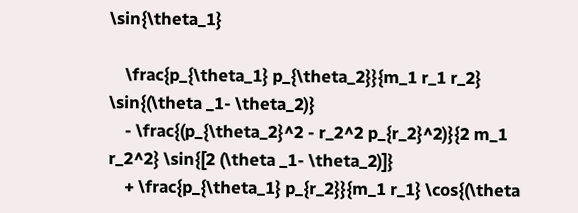\sin{\theta_1}

    \frac{p_{\theta_1} p_{\theta_2}}{m_1 r_1 r_2} \sin{(\theta _1- \theta_2)}
    - \frac{(p_{\theta_2}^2 - r_2^2 p_{r_2}^2)}{2 m_1 r_2^2} \sin{[2 (\theta _1- \theta_2)]}
    + \frac{p_{\theta_1} p_{r_2}}{m_1 r_1} \cos{(\theta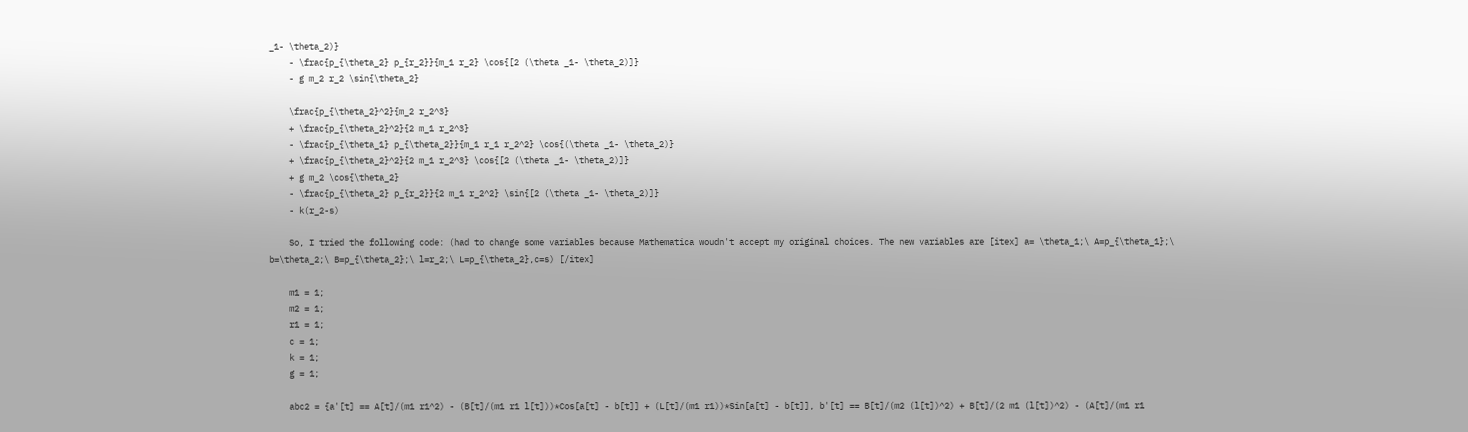_1- \theta_2)}
    - \frac{p_{\theta_2} p_{r_2}}{m_1 r_2} \cos{[2 (\theta _1- \theta_2)]}
    - g m_2 r_2 \sin{\theta_2}

    \frac{p_{\theta_2}^2}{m_2 r_2^3}
    + \frac{p_{\theta_2}^2}{2 m_1 r_2^3}
    - \frac{p_{\theta_1} p_{\theta_2}}{m_1 r_1 r_2^2} \cos{(\theta _1- \theta_2)}
    + \frac{p_{\theta_2}^2}{2 m_1 r_2^3} \cos{[2 (\theta _1- \theta_2)]}
    + g m_2 \cos{\theta_2}
    - \frac{p_{\theta_2} p_{r_2}}{2 m_1 r_2^2} \sin{[2 (\theta _1- \theta_2)]}
    - k(r_2-s)

    So, I tried the following code: (had to change some variables because Mathematica woudn't accept my original choices. The new variables are [itex] a= \theta_1;\ A=p_{\theta_1};\ b=\theta_2;\ B=p_{\theta_2};\ l=r_2;\ L=p_{\theta_2},c=s) [/itex]

    m1 = 1;
    m2 = 1;
    r1 = 1;
    c = 1;
    k = 1;
    g = 1;

    abc2 = {a'[t] == A[t]/(m1 r1^2) - (B[t]/(m1 r1 l[t]))*Cos[a[t] - b[t]] + (L[t]/(m1 r1))*Sin[a[t] - b[t]], b'[t] == B[t]/(m2 (l[t])^2) + B[t]/(2 m1 (l[t])^2) - (A[t]/(m1 r1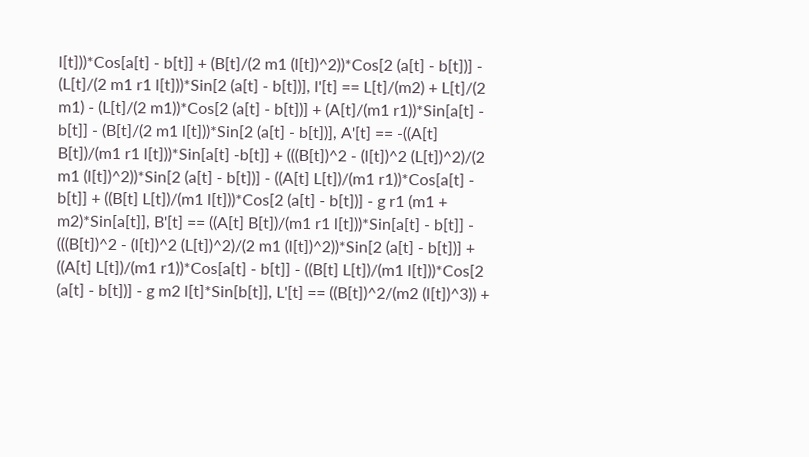l[t]))*Cos[a[t] - b[t]] + (B[t]/(2 m1 (l[t])^2))*Cos[2 (a[t] - b[t])] - (L[t]/(2 m1 r1 l[t]))*Sin[2 (a[t] - b[t])], l'[t] == L[t]/(m2) + L[t]/(2 m1) - (L[t]/(2 m1))*Cos[2 (a[t] - b[t])] + (A[t]/(m1 r1))*Sin[a[t] - b[t]] - (B[t]/(2 m1 l[t]))*Sin[2 (a[t] - b[t])], A'[t] == -((A[t] B[t])/(m1 r1 l[t]))*Sin[a[t] -b[t]] + (((B[t])^2 - (l[t])^2 (L[t])^2)/(2 m1 (l[t])^2))*Sin[2 (a[t] - b[t])] - ((A[t] L[t])/(m1 r1))*Cos[a[t] - b[t]] + ((B[t] L[t])/(m1 l[t]))*Cos[2 (a[t] - b[t])] - g r1 (m1 + m2)*Sin[a[t]], B'[t] == ((A[t] B[t])/(m1 r1 l[t]))*Sin[a[t] - b[t]] - (((B[t])^2 - (l[t])^2 (L[t])^2)/(2 m1 (l[t])^2))*Sin[2 (a[t] - b[t])] + ((A[t] L[t])/(m1 r1))*Cos[a[t] - b[t]] - ((B[t] L[t])/(m1 l[t]))*Cos[2 (a[t] - b[t])] - g m2 l[t]*Sin[b[t]], L'[t] == ((B[t])^2/(m2 (l[t])^3)) +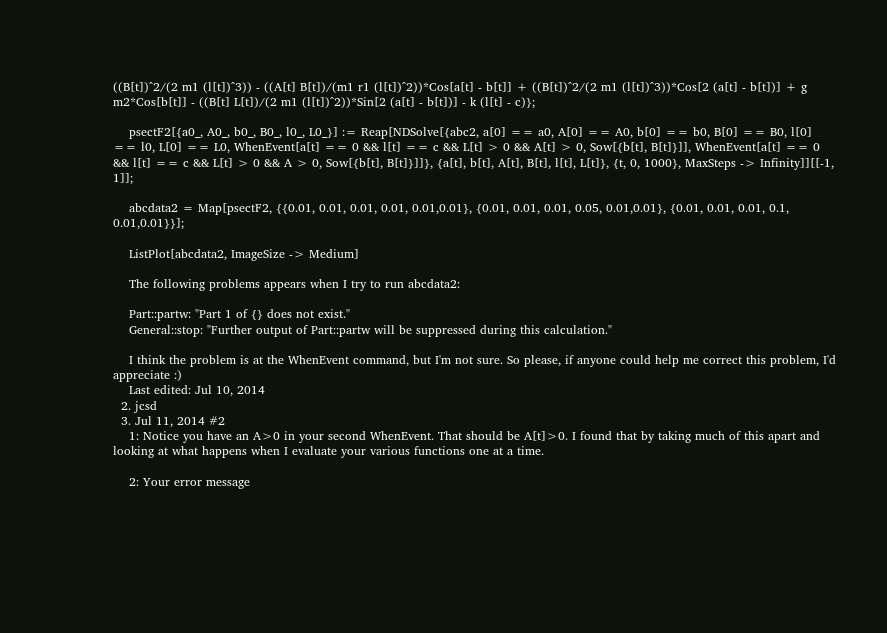((B[t])^2/(2 m1 (l[t])^3)) - ((A[t] B[t])/(m1 r1 (l[t])^2))*Cos[a[t] - b[t]] + ((B[t])^2/(2 m1 (l[t])^3))*Cos[2 (a[t] - b[t])] + g m2*Cos[b[t]] - ((B[t] L[t])/(2 m1 (l[t])^2))*Sin[2 (a[t] - b[t])] - k (l[t] - c)};

    psectF2[{a0_, A0_, b0_, B0_, l0_, L0_}] := Reap[NDSolve[{abc2, a[0] == a0, A[0] == A0, b[0] == b0, B[0] == B0, l[0] == l0, L[0] == L0, WhenEvent[a[t] == 0 && l[t] == c && L[t] > 0 && A[t] > 0, Sow[{b[t], B[t]}]], WhenEvent[a[t] == 0 && l[t] == c && L[t] > 0 && A > 0, Sow[{b[t], B[t]}]]}, {a[t], b[t], A[t], B[t], l[t], L[t]}, {t, 0, 1000}, MaxSteps -> Infinity]][[-1, 1]];

    abcdata2 = Map[psectF2, {{0.01, 0.01, 0.01, 0.01, 0.01,0.01}, {0.01, 0.01, 0.01, 0.05, 0.01,0.01}, {0.01, 0.01, 0.01, 0.1, 0.01,0.01}}];

    ListPlot[abcdata2, ImageSize -> Medium]

    The following problems appears when I try to run abcdata2:

    Part::partw: "Part 1 of {} does not exist."
    General::stop: "Further output of Part::partw will be suppressed during this calculation."

    I think the problem is at the WhenEvent command, but I'm not sure. So please, if anyone could help me correct this problem, I'd appreciate :)
    Last edited: Jul 10, 2014
  2. jcsd
  3. Jul 11, 2014 #2
    1: Notice you have an A>0 in your second WhenEvent. That should be A[t]>0. I found that by taking much of this apart and looking at what happens when I evaluate your various functions one at a time.

    2: Your error message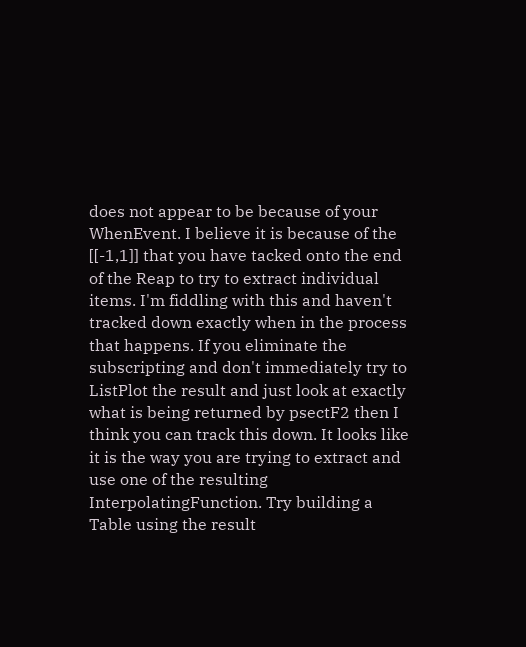does not appear to be because of your WhenEvent. I believe it is because of the [[-1,1]] that you have tacked onto the end of the Reap to try to extract individual items. I'm fiddling with this and haven't tracked down exactly when in the process that happens. If you eliminate the subscripting and don't immediately try to ListPlot the result and just look at exactly what is being returned by psectF2 then I think you can track this down. It looks like it is the way you are trying to extract and use one of the resulting InterpolatingFunction. Try building a Table using the result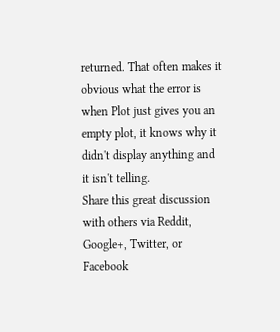returned. That often makes it obvious what the error is when Plot just gives you an empty plot, it knows why it didn't display anything and it isn't telling.
Share this great discussion with others via Reddit, Google+, Twitter, or Facebook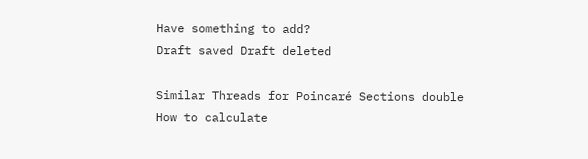Have something to add?
Draft saved Draft deleted

Similar Threads for Poincaré Sections double
How to calculate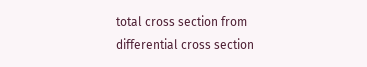total cross section from differential cross section